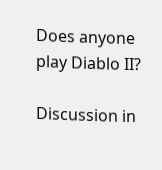Does anyone play Diablo II?

Discussion in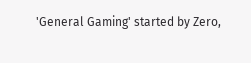'General Gaming' started by Zero,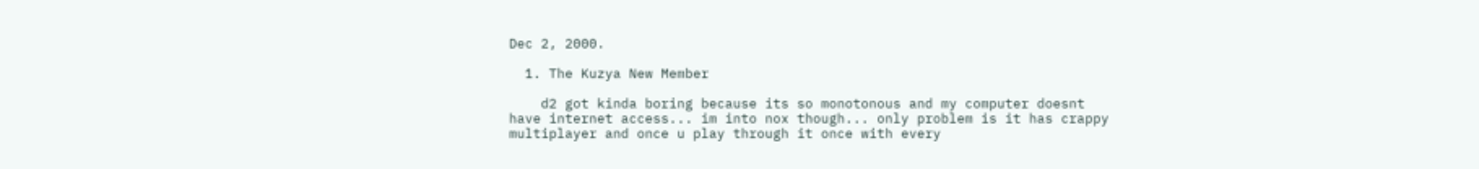Dec 2, 2000.

  1. The Kuzya New Member

    d2 got kinda boring because its so monotonous and my computer doesnt have internet access... im into nox though... only problem is it has crappy multiplayer and once u play through it once with every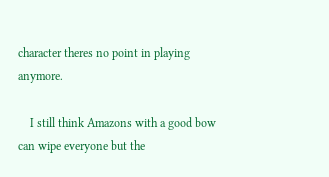character theres no point in playing anymore.

    I still think Amazons with a good bow can wipe everyone but the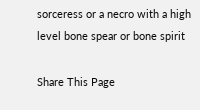sorceress or a necro with a high level bone spear or bone spirit

Share This Page